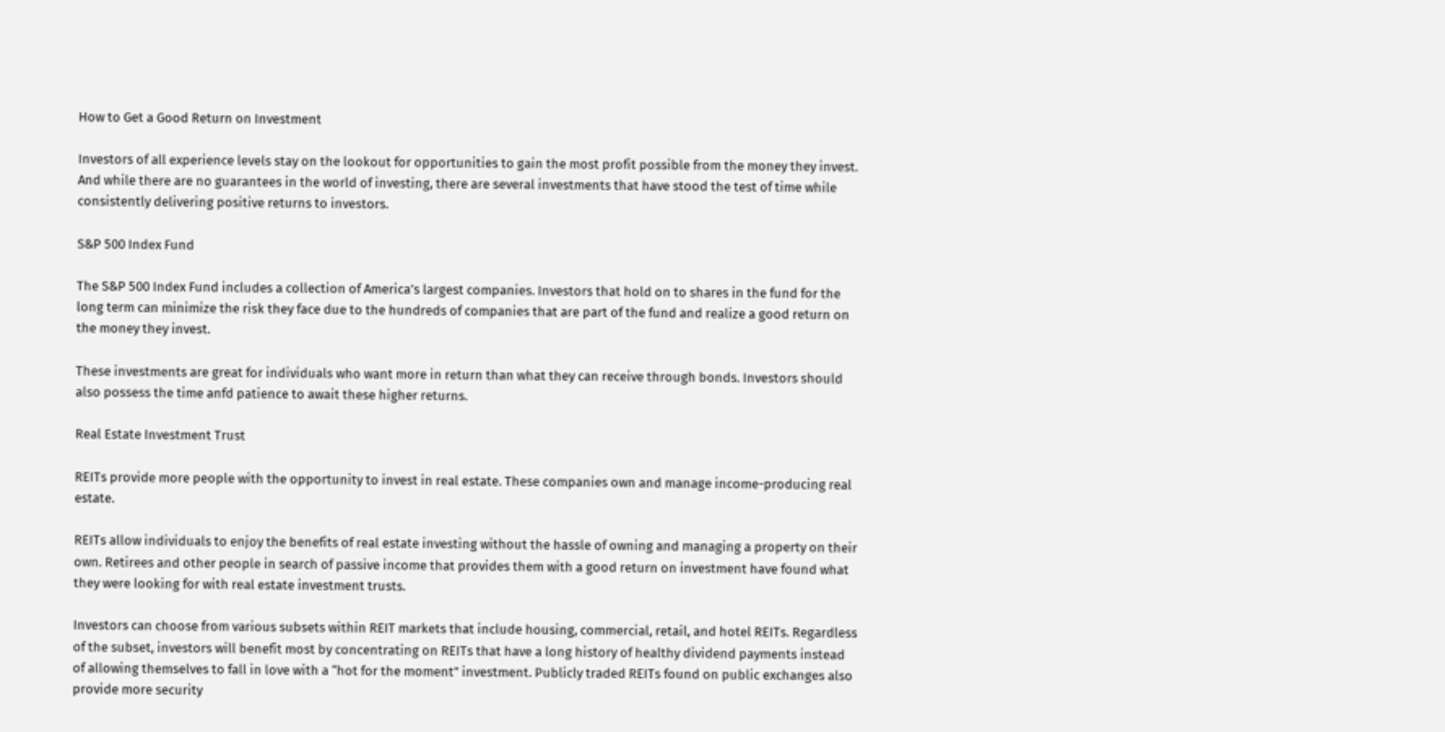How to Get a Good Return on Investment

Investors of all experience levels stay on the lookout for opportunities to gain the most profit possible from the money they invest. And while there are no guarantees in the world of investing, there are several investments that have stood the test of time while consistently delivering positive returns to investors.

S&P 500 Index Fund

The S&P 500 Index Fund includes a collection of America’s largest companies. Investors that hold on to shares in the fund for the long term can minimize the risk they face due to the hundreds of companies that are part of the fund and realize a good return on the money they invest.

These investments are great for individuals who want more in return than what they can receive through bonds. Investors should also possess the time anfd patience to await these higher returns.

Real Estate Investment Trust

REITs provide more people with the opportunity to invest in real estate. These companies own and manage income-producing real estate.

REITs allow individuals to enjoy the benefits of real estate investing without the hassle of owning and managing a property on their own. Retirees and other people in search of passive income that provides them with a good return on investment have found what they were looking for with real estate investment trusts.

Investors can choose from various subsets within REIT markets that include housing, commercial, retail, and hotel REITs. Regardless of the subset, investors will benefit most by concentrating on REITs that have a long history of healthy dividend payments instead of allowing themselves to fall in love with a “hot for the moment” investment. Publicly traded REITs found on public exchanges also provide more security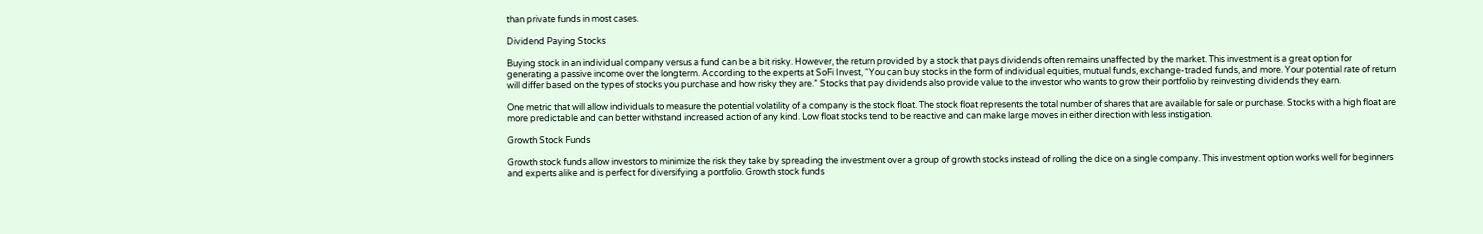than private funds in most cases.

Dividend Paying Stocks

Buying stock in an individual company versus a fund can be a bit risky. However, the return provided by a stock that pays dividends often remains unaffected by the market. This investment is a great option for generating a passive income over the longterm. According to the experts at SoFi Invest, “You can buy stocks in the form of individual equities, mutual funds, exchange-traded funds, and more. Your potential rate of return will differ based on the types of stocks you purchase and how risky they are.” Stocks that pay dividends also provide value to the investor who wants to grow their portfolio by reinvesting dividends they earn.

One metric that will allow individuals to measure the potential volatility of a company is the stock float. The stock float represents the total number of shares that are available for sale or purchase. Stocks with a high float are more predictable and can better withstand increased action of any kind. Low float stocks tend to be reactive and can make large moves in either direction with less instigation.

Growth Stock Funds

Growth stock funds allow investors to minimize the risk they take by spreading the investment over a group of growth stocks instead of rolling the dice on a single company. This investment option works well for beginners and experts alike and is perfect for diversifying a portfolio. Growth stock funds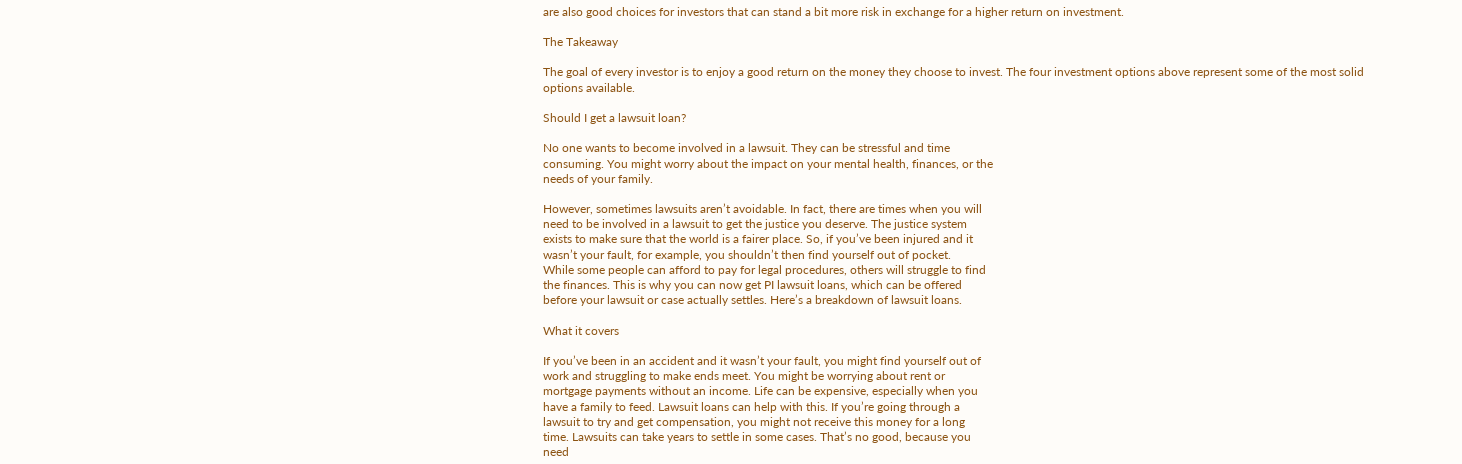are also good choices for investors that can stand a bit more risk in exchange for a higher return on investment.

The Takeaway

The goal of every investor is to enjoy a good return on the money they choose to invest. The four investment options above represent some of the most solid options available.

Should I get a lawsuit loan?

No one wants to become involved in a lawsuit. They can be stressful and time
consuming. You might worry about the impact on your mental health, finances, or the
needs of your family.

However, sometimes lawsuits aren’t avoidable. In fact, there are times when you will
need to be involved in a lawsuit to get the justice you deserve. The justice system
exists to make sure that the world is a fairer place. So, if you’ve been injured and it
wasn’t your fault, for example, you shouldn’t then find yourself out of pocket.
While some people can afford to pay for legal procedures, others will struggle to find
the finances. This is why you can now get PI lawsuit loans, which can be offered
before your lawsuit or case actually settles. Here’s a breakdown of lawsuit loans.

What it covers

If you’ve been in an accident and it wasn’t your fault, you might find yourself out of
work and struggling to make ends meet. You might be worrying about rent or
mortgage payments without an income. Life can be expensive, especially when you
have a family to feed. Lawsuit loans can help with this. If you’re going through a
lawsuit to try and get compensation, you might not receive this money for a long
time. Lawsuits can take years to settle in some cases. That’s no good, because you
need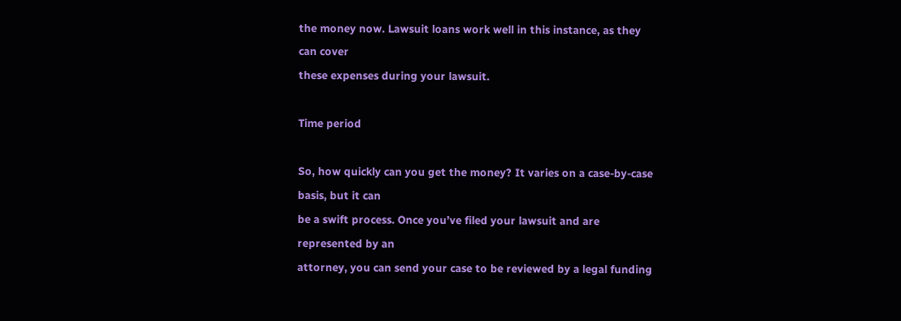the money now. Lawsuit loans work well in this instance, as they can cover
these expenses during your lawsuit.

Time period

So, how quickly can you get the money? It varies on a case-by-case basis, but it can
be a swift process. Once you’ve filed your lawsuit and are represented by an
attorney, you can send your case to be reviewed by a legal funding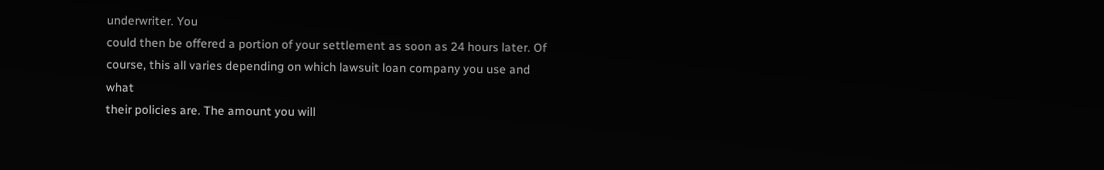underwriter. You
could then be offered a portion of your settlement as soon as 24 hours later. Of
course, this all varies depending on which lawsuit loan company you use and what
their policies are. The amount you will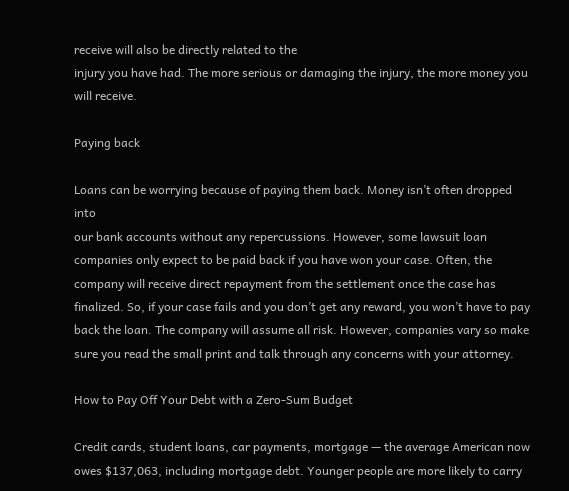receive will also be directly related to the
injury you have had. The more serious or damaging the injury, the more money you
will receive.

Paying back

Loans can be worrying because of paying them back. Money isn’t often dropped into
our bank accounts without any repercussions. However, some lawsuit loan
companies only expect to be paid back if you have won your case. Often, the
company will receive direct repayment from the settlement once the case has
finalized. So, if your case fails and you don’t get any reward, you won’t have to pay
back the loan. The company will assume all risk. However, companies vary so make
sure you read the small print and talk through any concerns with your attorney.

How to Pay Off Your Debt with a Zero-Sum Budget

Credit cards, student loans, car payments, mortgage — the average American now owes $137,063, including mortgage debt. Younger people are more likely to carry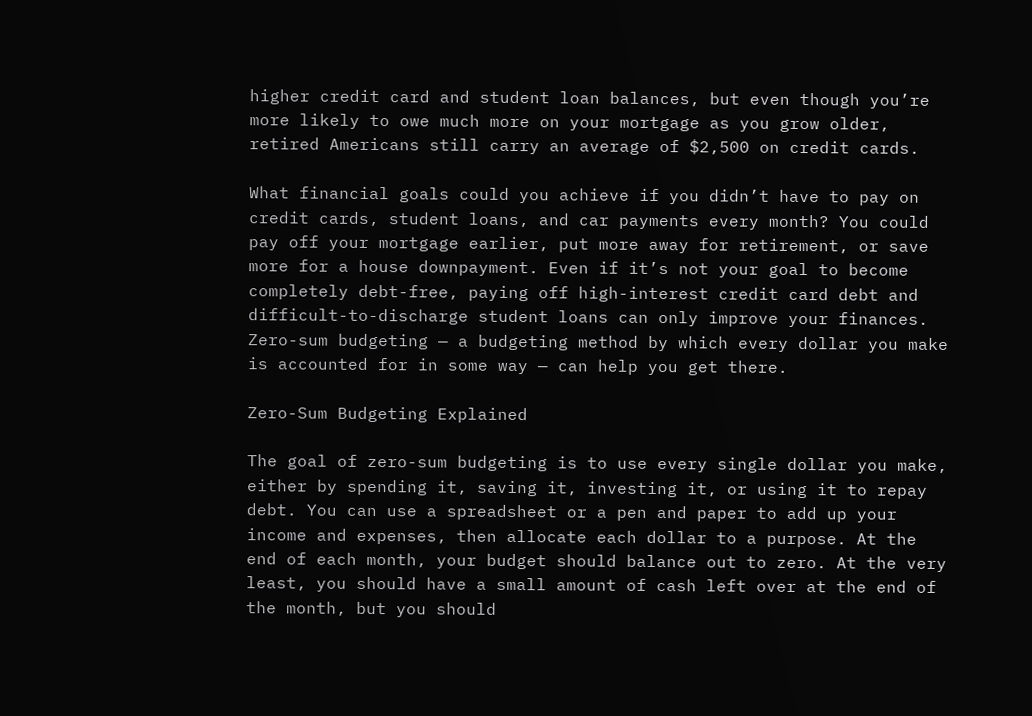higher credit card and student loan balances, but even though you’re more likely to owe much more on your mortgage as you grow older, retired Americans still carry an average of $2,500 on credit cards.

What financial goals could you achieve if you didn’t have to pay on credit cards, student loans, and car payments every month? You could pay off your mortgage earlier, put more away for retirement, or save more for a house downpayment. Even if it’s not your goal to become completely debt-free, paying off high-interest credit card debt and difficult-to-discharge student loans can only improve your finances. Zero-sum budgeting — a budgeting method by which every dollar you make is accounted for in some way — can help you get there.

Zero-Sum Budgeting Explained

The goal of zero-sum budgeting is to use every single dollar you make, either by spending it, saving it, investing it, or using it to repay debt. You can use a spreadsheet or a pen and paper to add up your income and expenses, then allocate each dollar to a purpose. At the end of each month, your budget should balance out to zero. At the very least, you should have a small amount of cash left over at the end of the month, but you should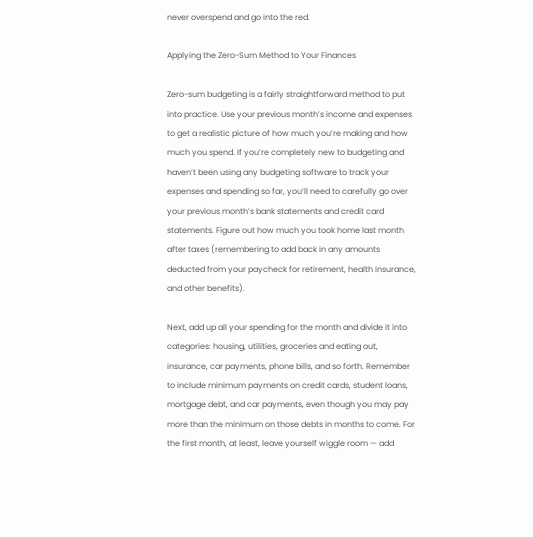never overspend and go into the red.

Applying the Zero-Sum Method to Your Finances

Zero-sum budgeting is a fairly straightforward method to put into practice. Use your previous month’s income and expenses to get a realistic picture of how much you’re making and how much you spend. If you’re completely new to budgeting and haven’t been using any budgeting software to track your expenses and spending so far, you’ll need to carefully go over your previous month’s bank statements and credit card statements. Figure out how much you took home last month after taxes (remembering to add back in any amounts deducted from your paycheck for retirement, health insurance, and other benefits).

Next, add up all your spending for the month and divide it into categories: housing, utilities, groceries and eating out, insurance, car payments, phone bills, and so forth. Remember to include minimum payments on credit cards, student loans, mortgage debt, and car payments, even though you may pay more than the minimum on those debts in months to come. For the first month, at least, leave yourself wiggle room — add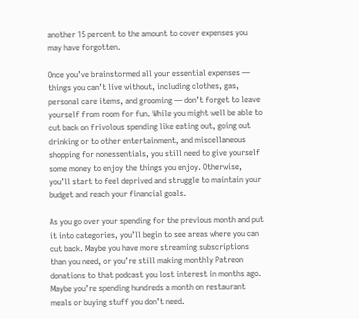another 15 percent to the amount to cover expenses you may have forgotten.

Once you’ve brainstormed all your essential expenses — things you can’t live without, including clothes, gas, personal care items, and grooming — don’t forget to leave yourself from room for fun. While you might well be able to cut back on frivolous spending like eating out, going out drinking or to other entertainment, and miscellaneous shopping for nonessentials, you still need to give yourself some money to enjoy the things you enjoy. Otherwise, you’ll start to feel deprived and struggle to maintain your budget and reach your financial goals.

As you go over your spending for the previous month and put it into categories, you’ll begin to see areas where you can cut back. Maybe you have more streaming subscriptions than you need, or you’re still making monthly Patreon donations to that podcast you lost interest in months ago. Maybe you’re spending hundreds a month on restaurant meals or buying stuff you don’t need.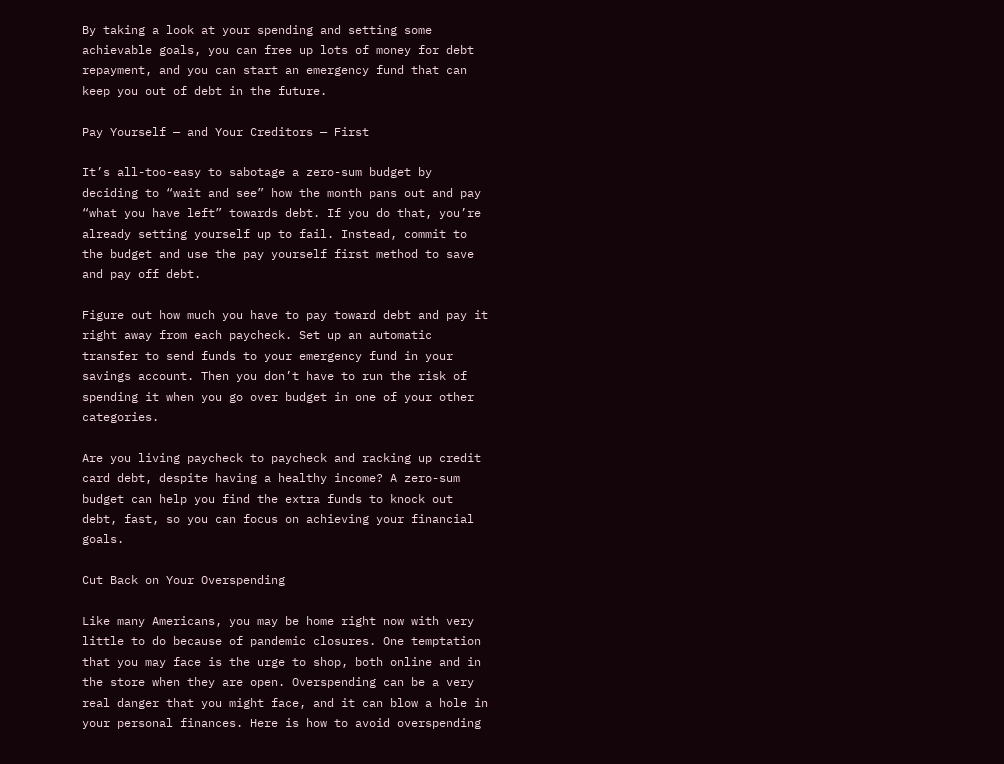By taking a look at your spending and setting some achievable goals, you can free up lots of money for debt repayment, and you can start an emergency fund that can keep you out of debt in the future.

Pay Yourself — and Your Creditors — First

It’s all-too-easy to sabotage a zero-sum budget by deciding to “wait and see” how the month pans out and pay “what you have left” towards debt. If you do that, you’re already setting yourself up to fail. Instead, commit to the budget and use the pay yourself first method to save and pay off debt.

Figure out how much you have to pay toward debt and pay it right away from each paycheck. Set up an automatic transfer to send funds to your emergency fund in your savings account. Then you don’t have to run the risk of spending it when you go over budget in one of your other categories.

Are you living paycheck to paycheck and racking up credit card debt, despite having a healthy income? A zero-sum budget can help you find the extra funds to knock out debt, fast, so you can focus on achieving your financial goals.

Cut Back on Your Overspending

Like many Americans, you may be home right now with very little to do because of pandemic closures. One temptation that you may face is the urge to shop, both online and in the store when they are open. Overspending can be a very real danger that you might face, and it can blow a hole in your personal finances. Here is how to avoid overspending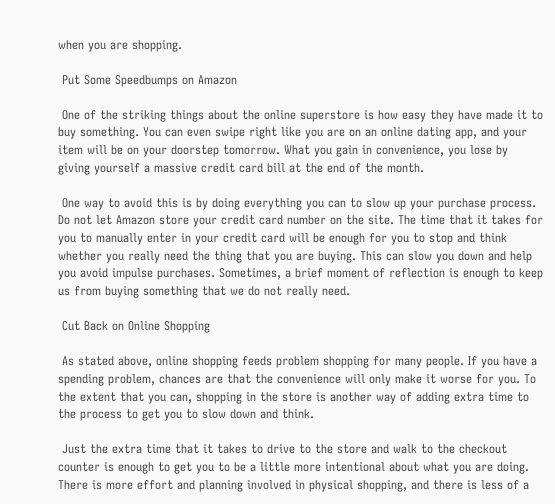when you are shopping.

 Put Some Speedbumps on Amazon

 One of the striking things about the online superstore is how easy they have made it to buy something. You can even swipe right like you are on an online dating app, and your item will be on your doorstep tomorrow. What you gain in convenience, you lose by giving yourself a massive credit card bill at the end of the month.

 One way to avoid this is by doing everything you can to slow up your purchase process. Do not let Amazon store your credit card number on the site. The time that it takes for you to manually enter in your credit card will be enough for you to stop and think whether you really need the thing that you are buying. This can slow you down and help you avoid impulse purchases. Sometimes, a brief moment of reflection is enough to keep us from buying something that we do not really need.

 Cut Back on Online Shopping

 As stated above, online shopping feeds problem shopping for many people. If you have a spending problem, chances are that the convenience will only make it worse for you. To the extent that you can, shopping in the store is another way of adding extra time to the process to get you to slow down and think.

 Just the extra time that it takes to drive to the store and walk to the checkout counter is enough to get you to be a little more intentional about what you are doing. There is more effort and planning involved in physical shopping, and there is less of a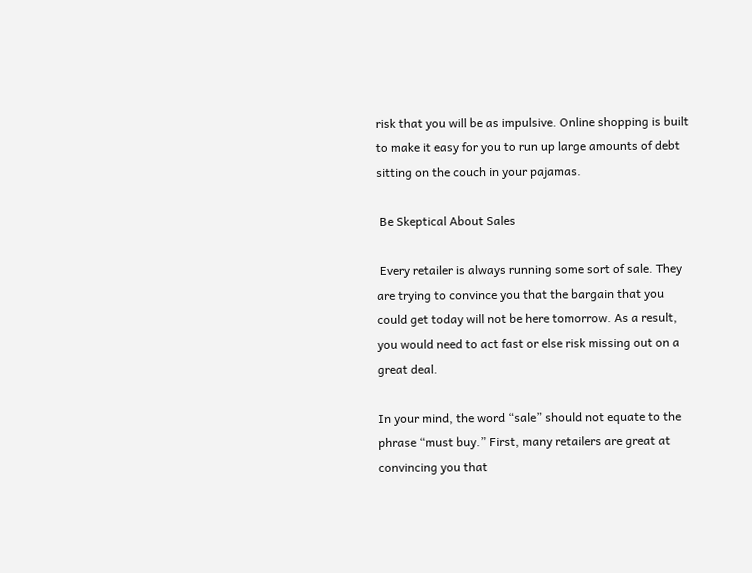risk that you will be as impulsive. Online shopping is built to make it easy for you to run up large amounts of debt sitting on the couch in your pajamas.

 Be Skeptical About Sales

 Every retailer is always running some sort of sale. They are trying to convince you that the bargain that you could get today will not be here tomorrow. As a result, you would need to act fast or else risk missing out on a great deal.

In your mind, the word “sale” should not equate to the phrase “must buy.” First, many retailers are great at convincing you that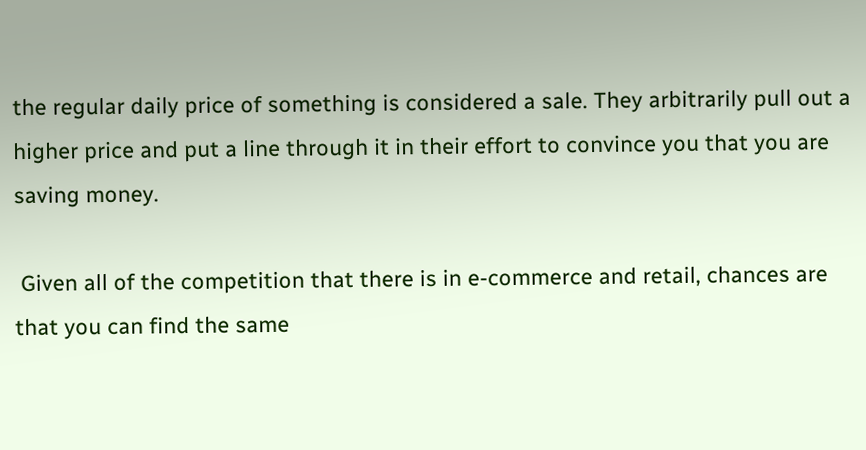the regular daily price of something is considered a sale. They arbitrarily pull out a higher price and put a line through it in their effort to convince you that you are saving money.

 Given all of the competition that there is in e-commerce and retail, chances are that you can find the same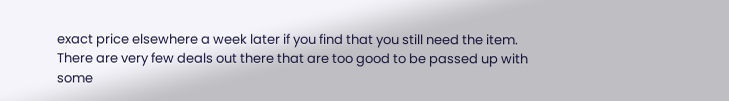exact price elsewhere a week later if you find that you still need the item. There are very few deals out there that are too good to be passed up with some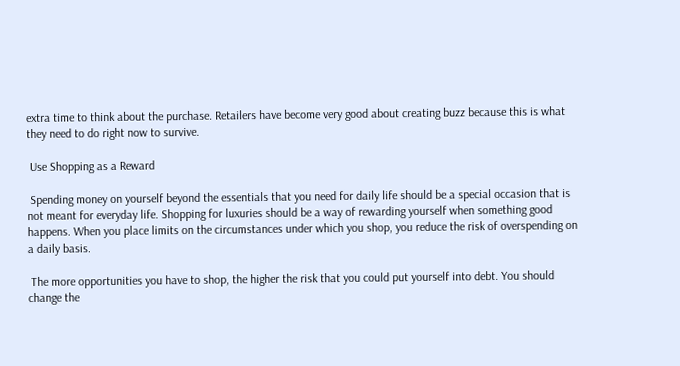extra time to think about the purchase. Retailers have become very good about creating buzz because this is what they need to do right now to survive.

 Use Shopping as a Reward

 Spending money on yourself beyond the essentials that you need for daily life should be a special occasion that is not meant for everyday life. Shopping for luxuries should be a way of rewarding yourself when something good happens. When you place limits on the circumstances under which you shop, you reduce the risk of overspending on a daily basis.

 The more opportunities you have to shop, the higher the risk that you could put yourself into debt. You should change the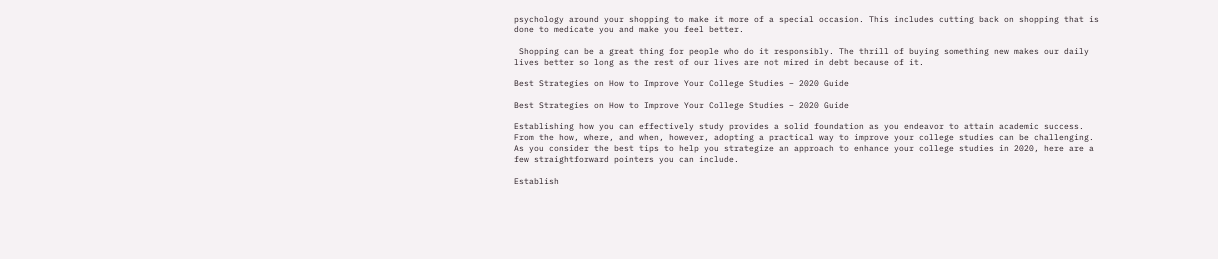psychology around your shopping to make it more of a special occasion. This includes cutting back on shopping that is done to medicate you and make you feel better.

 Shopping can be a great thing for people who do it responsibly. The thrill of buying something new makes our daily lives better so long as the rest of our lives are not mired in debt because of it.

Best Strategies on How to Improve Your College Studies – 2020 Guide

Best Strategies on How to Improve Your College Studies – 2020 Guide

Establishing how you can effectively study provides a solid foundation as you endeavor to attain academic success. From the how, where, and when, however, adopting a practical way to improve your college studies can be challenging. As you consider the best tips to help you strategize an approach to enhance your college studies in 2020, here are a few straightforward pointers you can include.

Establish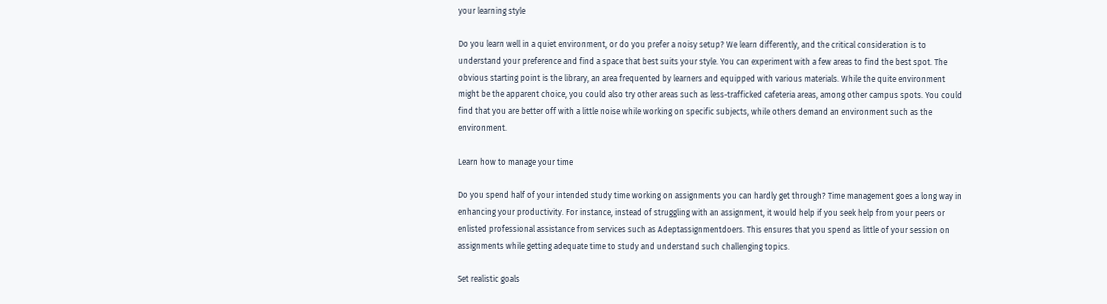your learning style

Do you learn well in a quiet environment, or do you prefer a noisy setup? We learn differently, and the critical consideration is to understand your preference and find a space that best suits your style. You can experiment with a few areas to find the best spot. The obvious starting point is the library, an area frequented by learners and equipped with various materials. While the quite environment might be the apparent choice, you could also try other areas such as less-trafficked cafeteria areas, among other campus spots. You could find that you are better off with a little noise while working on specific subjects, while others demand an environment such as the environment.

Learn how to manage your time

Do you spend half of your intended study time working on assignments you can hardly get through? Time management goes a long way in enhancing your productivity. For instance, instead of struggling with an assignment, it would help if you seek help from your peers or enlisted professional assistance from services such as Adeptassignmentdoers. This ensures that you spend as little of your session on assignments while getting adequate time to study and understand such challenging topics.

Set realistic goals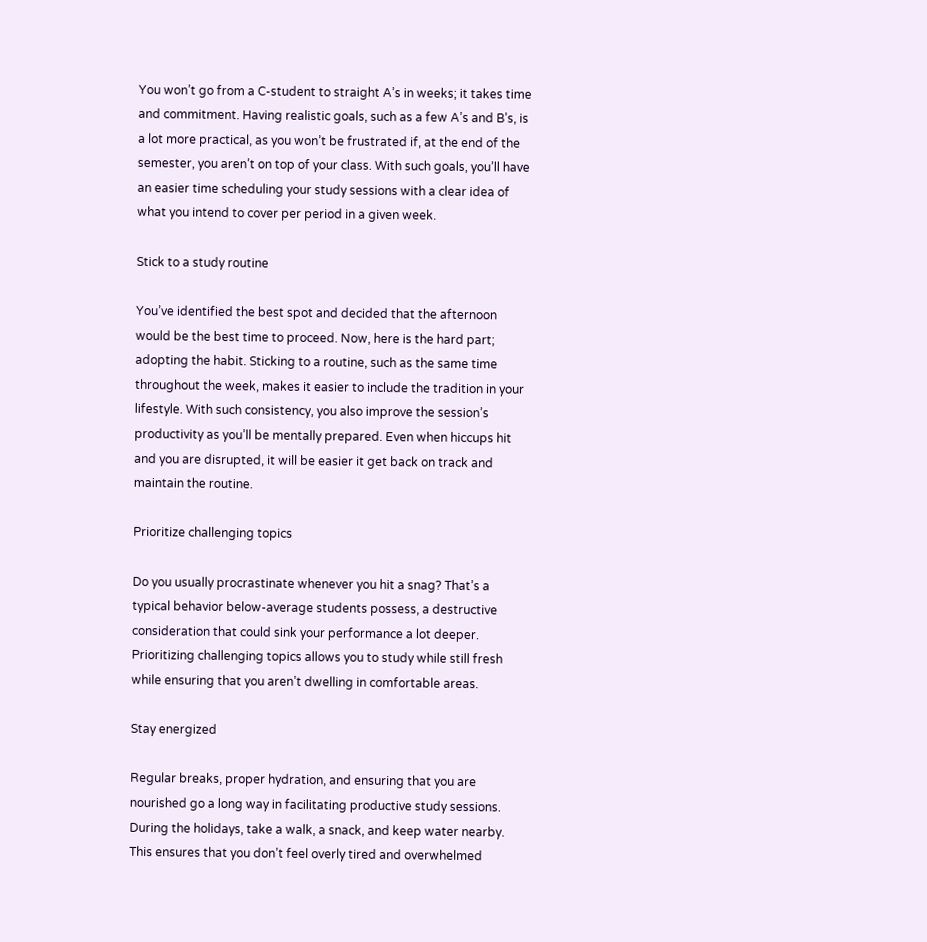You won’t go from a C-student to straight A’s in weeks; it takes time and commitment. Having realistic goals, such as a few A’s and B’s, is a lot more practical, as you won’t be frustrated if, at the end of the semester, you aren’t on top of your class. With such goals, you’ll have an easier time scheduling your study sessions with a clear idea of what you intend to cover per period in a given week.

Stick to a study routine

You’ve identified the best spot and decided that the afternoon would be the best time to proceed. Now, here is the hard part; adopting the habit. Sticking to a routine, such as the same time throughout the week, makes it easier to include the tradition in your lifestyle. With such consistency, you also improve the session’s productivity as you’ll be mentally prepared. Even when hiccups hit and you are disrupted, it will be easier it get back on track and maintain the routine.

Prioritize challenging topics

Do you usually procrastinate whenever you hit a snag? That’s a typical behavior below-average students possess, a destructive consideration that could sink your performance a lot deeper. Prioritizing challenging topics allows you to study while still fresh while ensuring that you aren’t dwelling in comfortable areas.

Stay energized

Regular breaks, proper hydration, and ensuring that you are nourished go a long way in facilitating productive study sessions. During the holidays, take a walk, a snack, and keep water nearby. This ensures that you don’t feel overly tired and overwhelmed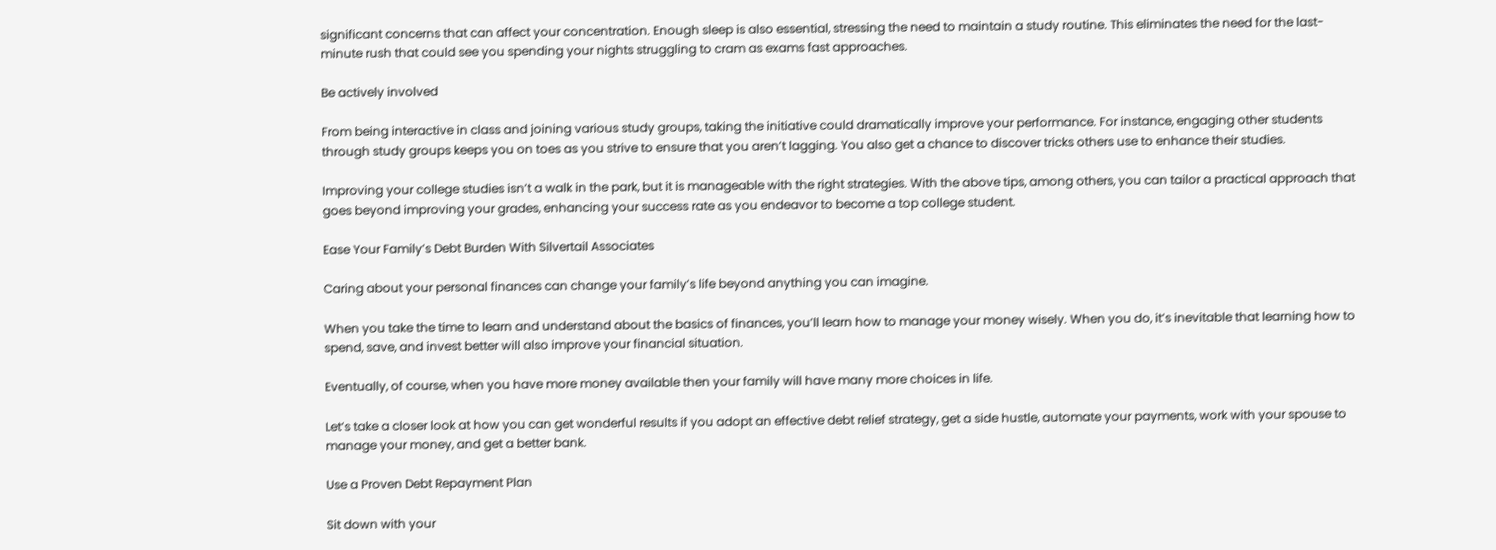significant concerns that can affect your concentration. Enough sleep is also essential, stressing the need to maintain a study routine. This eliminates the need for the last-minute rush that could see you spending your nights struggling to cram as exams fast approaches.

Be actively involved

From being interactive in class and joining various study groups, taking the initiative could dramatically improve your performance. For instance, engaging other students through study groups keeps you on toes as you strive to ensure that you aren’t lagging. You also get a chance to discover tricks others use to enhance their studies.

Improving your college studies isn’t a walk in the park, but it is manageable with the right strategies. With the above tips, among others, you can tailor a practical approach that goes beyond improving your grades, enhancing your success rate as you endeavor to become a top college student.

Ease Your Family’s Debt Burden With Silvertail Associates

Caring about your personal finances can change your family’s life beyond anything you can imagine.

When you take the time to learn and understand about the basics of finances, you’ll learn how to manage your money wisely. When you do, it’s inevitable that learning how to spend, save, and invest better will also improve your financial situation.

Eventually, of course, when you have more money available then your family will have many more choices in life.

Let’s take a closer look at how you can get wonderful results if you adopt an effective debt relief strategy, get a side hustle, automate your payments, work with your spouse to manage your money, and get a better bank.

Use a Proven Debt Repayment Plan

Sit down with your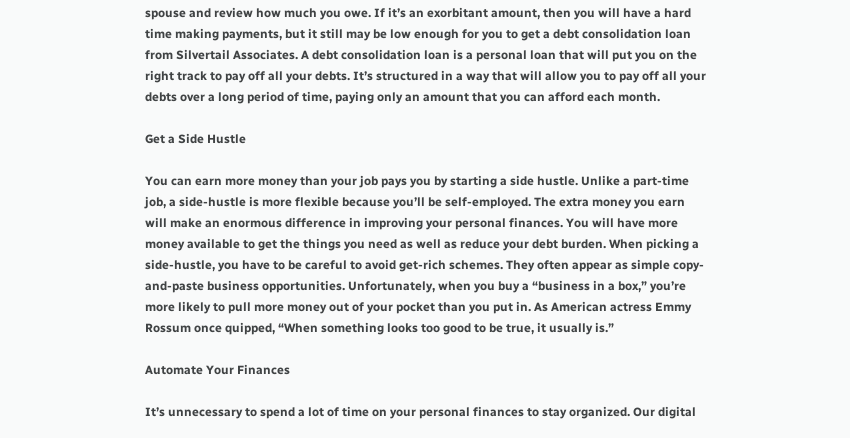spouse and review how much you owe. If it’s an exorbitant amount, then you will have a hard time making payments, but it still may be low enough for you to get a debt consolidation loan from Silvertail Associates. A debt consolidation loan is a personal loan that will put you on the right track to pay off all your debts. It’s structured in a way that will allow you to pay off all your debts over a long period of time, paying only an amount that you can afford each month.

Get a Side Hustle

You can earn more money than your job pays you by starting a side hustle. Unlike a part-time job, a side-hustle is more flexible because you’ll be self-employed. The extra money you earn will make an enormous difference in improving your personal finances. You will have more money available to get the things you need as well as reduce your debt burden. When picking a side-hustle, you have to be careful to avoid get-rich schemes. They often appear as simple copy-and-paste business opportunities. Unfortunately, when you buy a “business in a box,” you’re more likely to pull more money out of your pocket than you put in. As American actress Emmy Rossum once quipped, “When something looks too good to be true, it usually is.”

Automate Your Finances

It’s unnecessary to spend a lot of time on your personal finances to stay organized. Our digital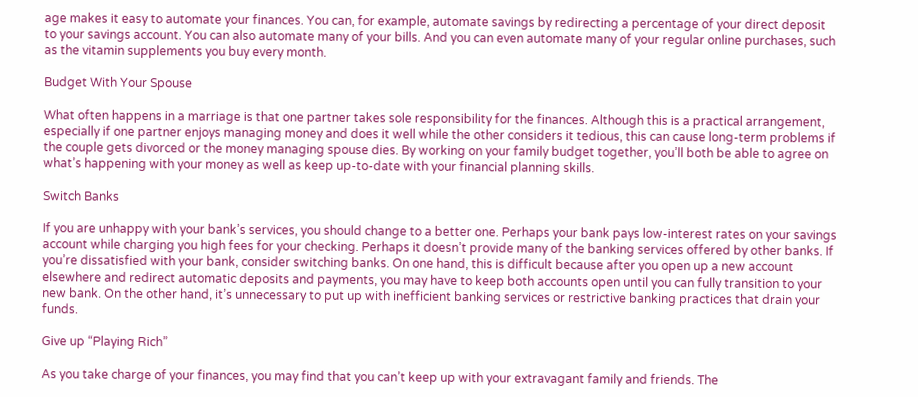age makes it easy to automate your finances. You can, for example, automate savings by redirecting a percentage of your direct deposit to your savings account. You can also automate many of your bills. And you can even automate many of your regular online purchases, such as the vitamin supplements you buy every month.

Budget With Your Spouse

What often happens in a marriage is that one partner takes sole responsibility for the finances. Although this is a practical arrangement, especially if one partner enjoys managing money and does it well while the other considers it tedious, this can cause long-term problems if the couple gets divorced or the money managing spouse dies. By working on your family budget together, you’ll both be able to agree on what’s happening with your money as well as keep up-to-date with your financial planning skills.

Switch Banks

If you are unhappy with your bank’s services, you should change to a better one. Perhaps your bank pays low-interest rates on your savings account while charging you high fees for your checking. Perhaps it doesn’t provide many of the banking services offered by other banks. If you’re dissatisfied with your bank, consider switching banks. On one hand, this is difficult because after you open up a new account elsewhere and redirect automatic deposits and payments, you may have to keep both accounts open until you can fully transition to your new bank. On the other hand, it’s unnecessary to put up with inefficient banking services or restrictive banking practices that drain your funds.

Give up “Playing Rich”

As you take charge of your finances, you may find that you can’t keep up with your extravagant family and friends. The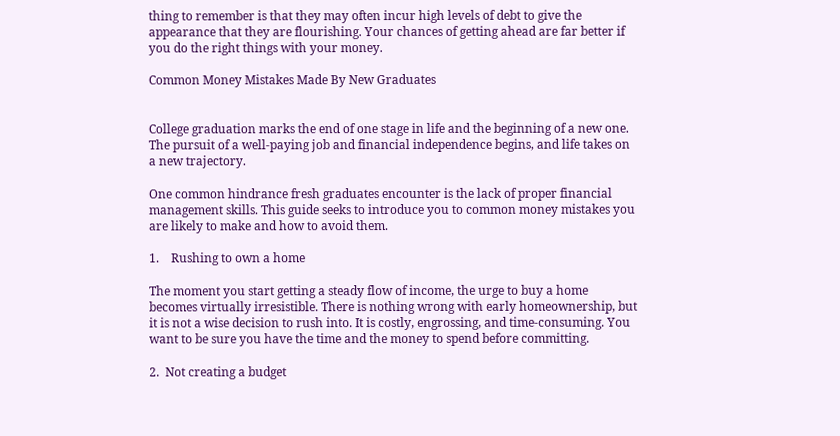thing to remember is that they may often incur high levels of debt to give the appearance that they are flourishing. Your chances of getting ahead are far better if you do the right things with your money.

Common Money Mistakes Made By New Graduates


College graduation marks the end of one stage in life and the beginning of a new one. The pursuit of a well-paying job and financial independence begins, and life takes on a new trajectory.

One common hindrance fresh graduates encounter is the lack of proper financial management skills. This guide seeks to introduce you to common money mistakes you are likely to make and how to avoid them.

1.    Rushing to own a home

The moment you start getting a steady flow of income, the urge to buy a home becomes virtually irresistible. There is nothing wrong with early homeownership, but it is not a wise decision to rush into. It is costly, engrossing, and time-consuming. You want to be sure you have the time and the money to spend before committing.

2.  Not creating a budget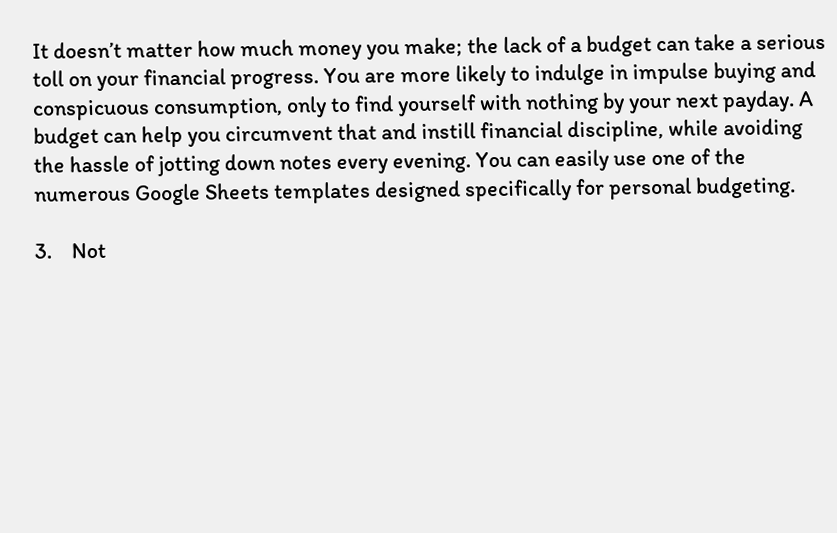It doesn’t matter how much money you make; the lack of a budget can take a serious toll on your financial progress. You are more likely to indulge in impulse buying and conspicuous consumption, only to find yourself with nothing by your next payday. A budget can help you circumvent that and instill financial discipline, while avoiding the hassle of jotting down notes every evening. You can easily use one of the numerous Google Sheets templates designed specifically for personal budgeting.

3.    Not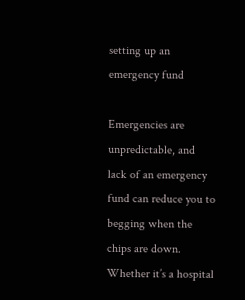setting up an emergency fund

Emergencies are unpredictable, and lack of an emergency fund can reduce you to begging when the chips are down. Whether it’s a hospital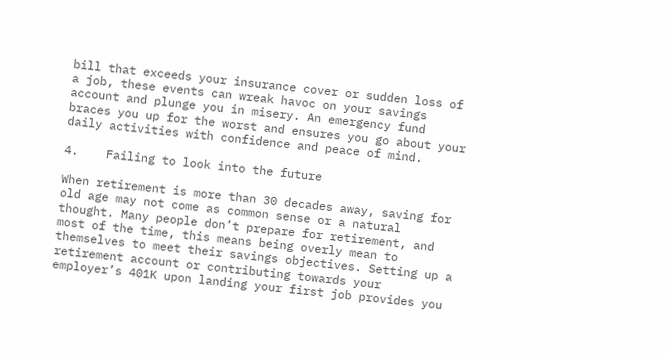bill that exceeds your insurance cover or sudden loss of a job, these events can wreak havoc on your savings account and plunge you in misery. An emergency fund braces you up for the worst and ensures you go about your daily activities with confidence and peace of mind.

4.    Failing to look into the future

When retirement is more than 30 decades away, saving for old age may not come as common sense or a natural thought. Many people don’t prepare for retirement, and most of the time, this means being overly mean to themselves to meet their savings objectives. Setting up a retirement account or contributing towards your employer’s 401K upon landing your first job provides you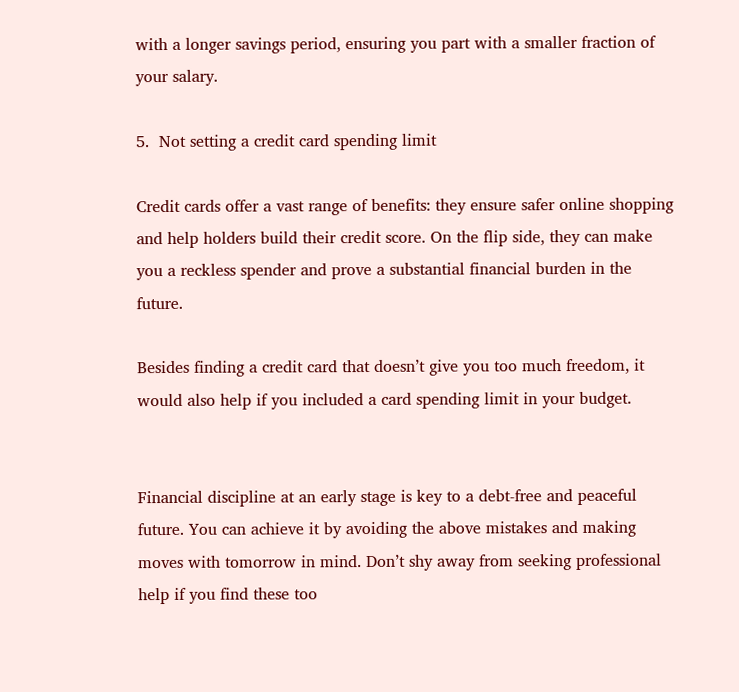with a longer savings period, ensuring you part with a smaller fraction of your salary.

5.  Not setting a credit card spending limit

Credit cards offer a vast range of benefits: they ensure safer online shopping and help holders build their credit score. On the flip side, they can make you a reckless spender and prove a substantial financial burden in the future.

Besides finding a credit card that doesn’t give you too much freedom, it would also help if you included a card spending limit in your budget.


Financial discipline at an early stage is key to a debt-free and peaceful future. You can achieve it by avoiding the above mistakes and making moves with tomorrow in mind. Don’t shy away from seeking professional help if you find these too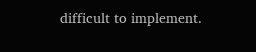difficult to implement.